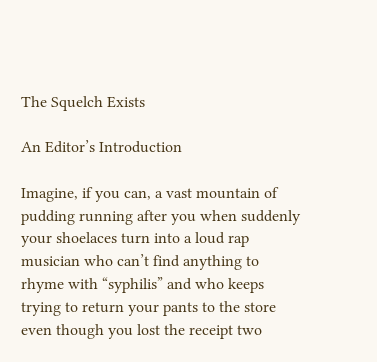The Squelch Exists

An Editor’s Introduction

Imagine, if you can, a vast mountain of pudding running after you when suddenly your shoelaces turn into a loud rap musician who can’t find anything to rhyme with “syphilis” and who keeps trying to return your pants to the store even though you lost the receipt two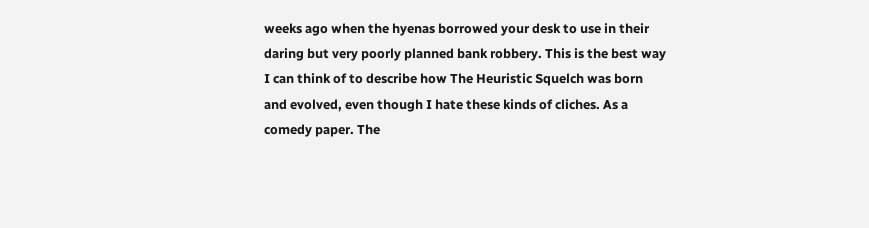weeks ago when the hyenas borrowed your desk to use in their daring but very poorly planned bank robbery. This is the best way I can think of to describe how The Heuristic Squelch was born and evolved, even though I hate these kinds of cliches. As a comedy paper. The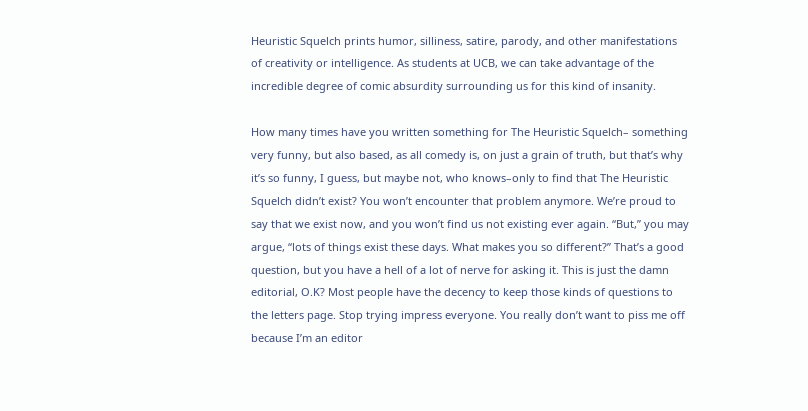Heuristic Squelch prints humor, silliness, satire, parody, and other manifestations of creativity or intelligence. As students at UCB, we can take advantage of the incredible degree of comic absurdity surrounding us for this kind of insanity.

How many times have you written something for The Heuristic Squelch– something very funny, but also based, as all comedy is, on just a grain of truth, but that’s why it’s so funny, I guess, but maybe not, who knows–only to find that The Heuristic Squelch didn’t exist? You won’t encounter that problem anymore. We’re proud to say that we exist now, and you won’t find us not existing ever again. “But,” you may argue, “lots of things exist these days. What makes you so different?” That’s a good question, but you have a hell of a lot of nerve for asking it. This is just the damn editorial, O.K? Most people have the decency to keep those kinds of questions to the letters page. Stop trying impress everyone. You really don’t want to piss me off because I’m an editor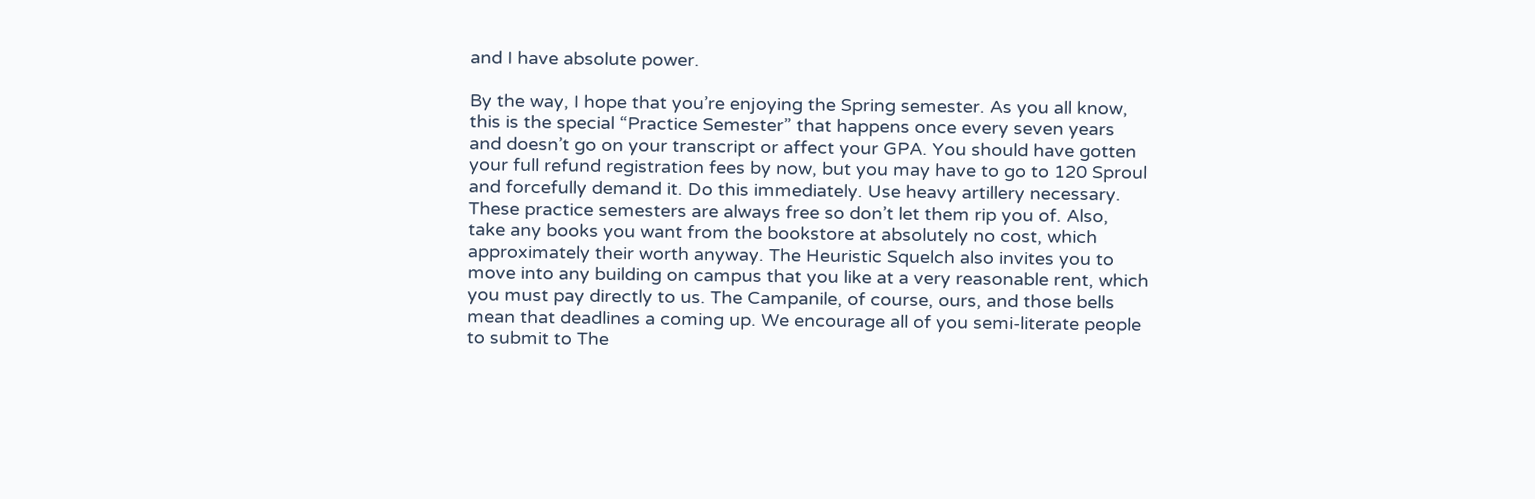and I have absolute power.

By the way, I hope that you’re enjoying the Spring semester. As you all know, this is the special “Practice Semester” that happens once every seven years and doesn’t go on your transcript or affect your GPA. You should have gotten your full refund registration fees by now, but you may have to go to 120 Sproul and forcefully demand it. Do this immediately. Use heavy artillery necessary. These practice semesters are always free so don’t let them rip you of. Also, take any books you want from the bookstore at absolutely no cost, which approximately their worth anyway. The Heuristic Squelch also invites you to move into any building on campus that you like at a very reasonable rent, which you must pay directly to us. The Campanile, of course, ours, and those bells mean that deadlines a coming up. We encourage all of you semi-literate people to submit to The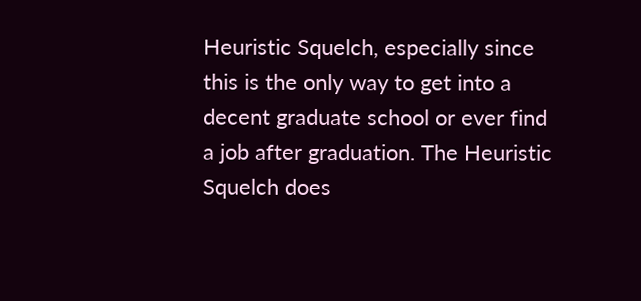Heuristic Squelch, especially since this is the only way to get into a decent graduate school or ever find a job after graduation. The Heuristic Squelch does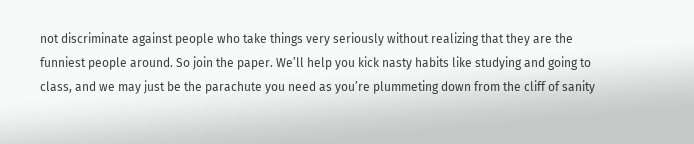not discriminate against people who take things very seriously without realizing that they are the funniest people around. So join the paper. We’ll help you kick nasty habits like studying and going to class, and we may just be the parachute you need as you’re plummeting down from the cliff of sanity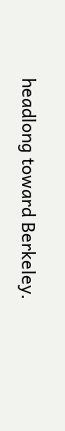headlong toward Berkeley.